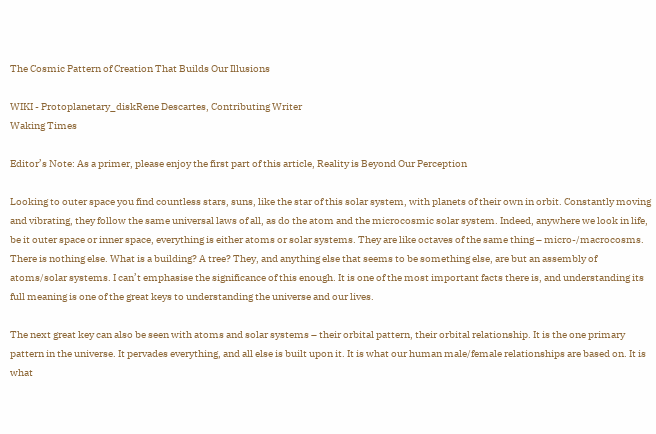The Cosmic Pattern of Creation That Builds Our Illusions

WIKI - Protoplanetary_diskRene Descartes, Contributing Writer
Waking Times

Editor’s Note: As a primer, please enjoy the first part of this article, Reality is Beyond Our Perception

Looking to outer space you find countless stars, suns, like the star of this solar system, with planets of their own in orbit. Constantly moving and vibrating, they follow the same universal laws of all, as do the atom and the microcosmic solar system. Indeed, anywhere we look in life, be it outer space or inner space, everything is either atoms or solar systems. They are like octaves of the same thing – micro-/macrocosms. There is nothing else. What is a building? A tree? They, and anything else that seems to be something else, are but an assembly of atoms/solar systems. I can’t emphasise the significance of this enough. It is one of the most important facts there is, and understanding its full meaning is one of the great keys to understanding the universe and our lives.

The next great key can also be seen with atoms and solar systems – their orbital pattern, their orbital relationship. It is the one primary pattern in the universe. It pervades everything, and all else is built upon it. It is what our human male/female relationships are based on. It is what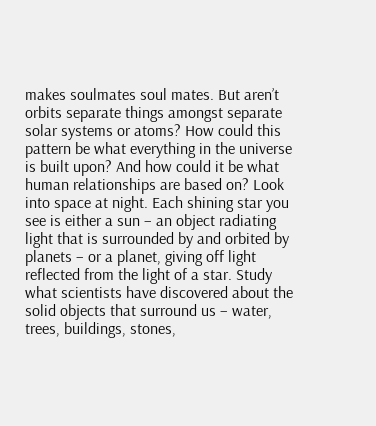makes soulmates soul mates. But aren’t orbits separate things amongst separate solar systems or atoms? How could this pattern be what everything in the universe is built upon? And how could it be what human relationships are based on? Look into space at night. Each shining star you see is either a sun – an object radiating light that is surrounded by and orbited by planets – or a planet, giving off light reflected from the light of a star. Study what scientists have discovered about the solid objects that surround us – water, trees, buildings, stones,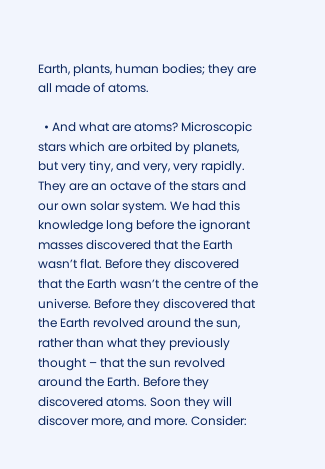Earth, plants, human bodies; they are all made of atoms.

  • And what are atoms? Microscopic stars which are orbited by planets, but very tiny, and very, very rapidly. They are an octave of the stars and our own solar system. We had this knowledge long before the ignorant masses discovered that the Earth wasn’t flat. Before they discovered that the Earth wasn’t the centre of the universe. Before they discovered that the Earth revolved around the sun, rather than what they previously thought – that the sun revolved around the Earth. Before they discovered atoms. Soon they will discover more, and more. Consider: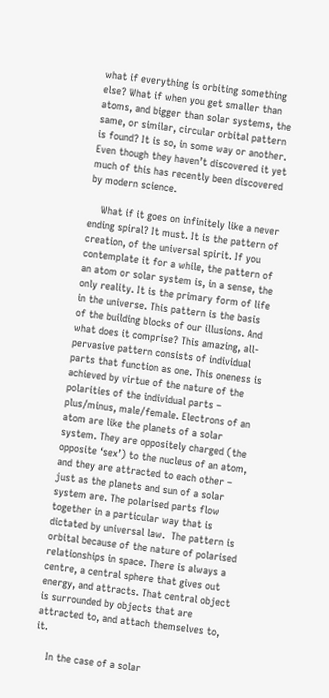what if everything is orbiting something else? What if when you get smaller than atoms, and bigger than solar systems, the same, or similar, circular orbital pattern is found? It is so, in some way or another. Even though they haven’t discovered it yet much of this has recently been discovered by modern science.

    What if it goes on infinitely like a never ending spiral? It must. It is the pattern of creation, of the universal spirit. If you contemplate it for a while, the pattern of an atom or solar system is, in a sense, the only reality. It is the primary form of life in the universe. This pattern is the basis of the building blocks of our illusions. And what does it comprise? This amazing, all-pervasive pattern consists of individual parts that function as one. This oneness is achieved by virtue of the nature of the polarities of the individual parts – plus/minus, male/female. Electrons of an atom are like the planets of a solar system. They are oppositely charged (the opposite ‘sex’) to the nucleus of an atom, and they are attracted to each other – just as the planets and sun of a solar system are. The polarised parts flow together in a particular way that is dictated by universal law.  The pattern is orbital because of the nature of polarised relationships in space. There is always a centre, a central sphere that gives out energy, and attracts. That central object is surrounded by objects that are attracted to, and attach themselves to, it.

    In the case of a solar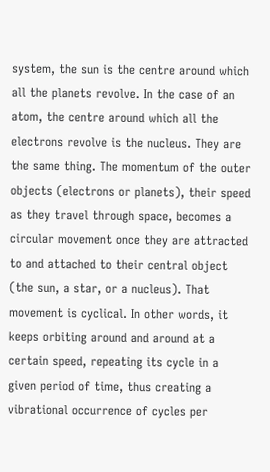system, the sun is the centre around which all the planets revolve. In the case of an atom, the centre around which all the electrons revolve is the nucleus. They are the same thing. The momentum of the outer objects (electrons or planets), their speed as they travel through space, becomes a circular movement once they are attracted to and attached to their central object (the sun, a star, or a nucleus). That movement is cyclical. In other words, it keeps orbiting around and around at a certain speed, repeating its cycle in a given period of time, thus creating a vibrational occurrence of cycles per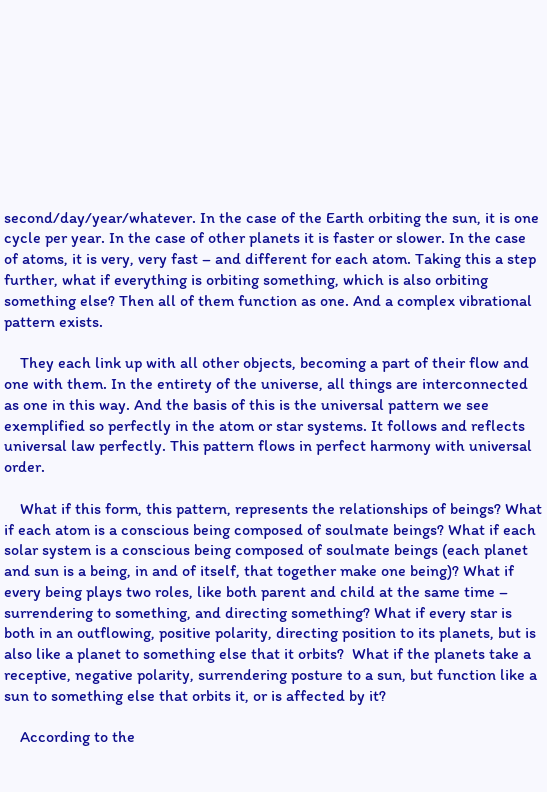second/day/year/whatever. In the case of the Earth orbiting the sun, it is one cycle per year. In the case of other planets it is faster or slower. In the case of atoms, it is very, very fast – and different for each atom. Taking this a step further, what if everything is orbiting something, which is also orbiting something else? Then all of them function as one. And a complex vibrational pattern exists.

    They each link up with all other objects, becoming a part of their flow and one with them. In the entirety of the universe, all things are interconnected as one in this way. And the basis of this is the universal pattern we see exemplified so perfectly in the atom or star systems. It follows and reflects universal law perfectly. This pattern flows in perfect harmony with universal order.

    What if this form, this pattern, represents the relationships of beings? What if each atom is a conscious being composed of soulmate beings? What if each solar system is a conscious being composed of soulmate beings (each planet and sun is a being, in and of itself, that together make one being)? What if every being plays two roles, like both parent and child at the same time – surrendering to something, and directing something? What if every star is both in an outflowing, positive polarity, directing position to its planets, but is also like a planet to something else that it orbits?  What if the planets take a receptive, negative polarity, surrendering posture to a sun, but function like a sun to something else that orbits it, or is affected by it?

    According to the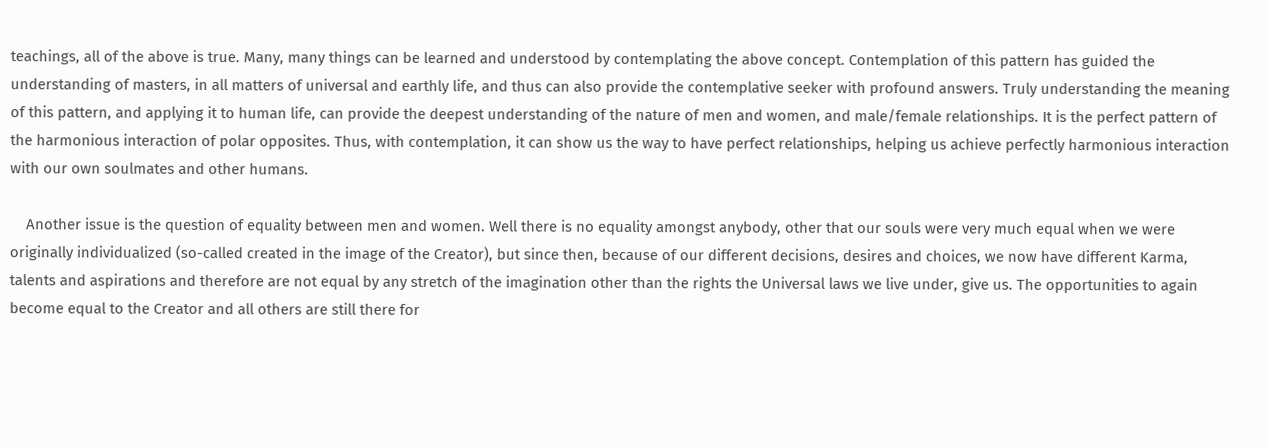teachings, all of the above is true. Many, many things can be learned and understood by contemplating the above concept. Contemplation of this pattern has guided the understanding of masters, in all matters of universal and earthly life, and thus can also provide the contemplative seeker with profound answers. Truly understanding the meaning of this pattern, and applying it to human life, can provide the deepest understanding of the nature of men and women, and male/female relationships. It is the perfect pattern of the harmonious interaction of polar opposites. Thus, with contemplation, it can show us the way to have perfect relationships, helping us achieve perfectly harmonious interaction with our own soulmates and other humans.

    Another issue is the question of equality between men and women. Well there is no equality amongst anybody, other that our souls were very much equal when we were originally individualized (so-called created in the image of the Creator), but since then, because of our different decisions, desires and choices, we now have different Karma, talents and aspirations and therefore are not equal by any stretch of the imagination other than the rights the Universal laws we live under, give us. The opportunities to again become equal to the Creator and all others are still there for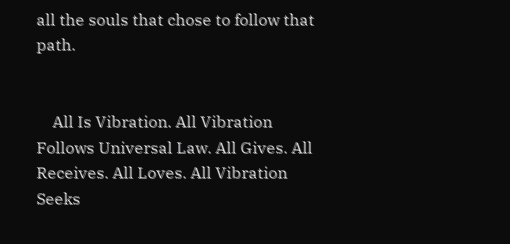all the souls that chose to follow that path.


    All Is Vibration. All Vibration Follows Universal Law. All Gives. All Receives. All Loves. All Vibration Seeks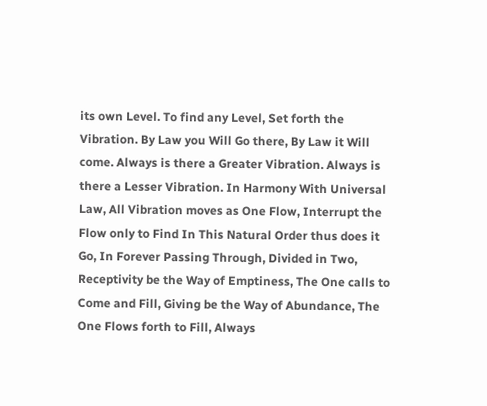its own Level. To find any Level, Set forth the Vibration. By Law you Will Go there, By Law it Will come. Always is there a Greater Vibration. Always is there a Lesser Vibration. In Harmony With Universal Law, All Vibration moves as One Flow, Interrupt the Flow only to Find In This Natural Order thus does it Go, In Forever Passing Through, Divided in Two, Receptivity be the Way of Emptiness, The One calls to Come and Fill, Giving be the Way of Abundance, The One Flows forth to Fill, Always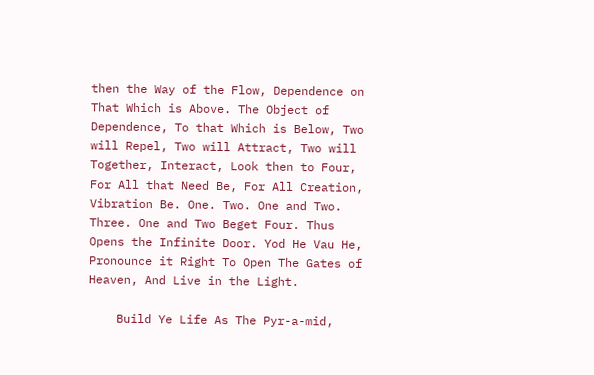then the Way of the Flow, Dependence on That Which is Above. The Object of Dependence, To that Which is Below, Two will Repel, Two will Attract, Two will Together, Interact, Look then to Four, For All that Need Be, For All Creation, Vibration Be. One. Two. One and Two. Three. One and Two Beget Four. Thus Opens the Infinite Door. Yod He Vau He, Pronounce it Right To Open The Gates of Heaven, And Live in the Light.

    Build Ye Life As The Pyr-a-mid,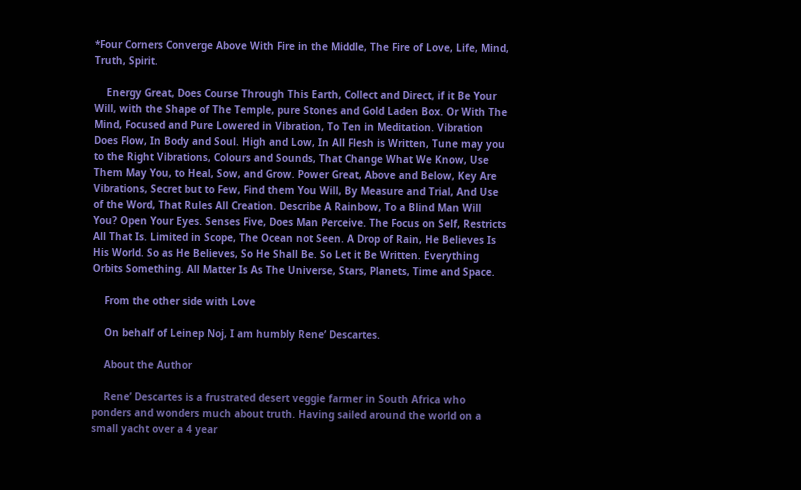*Four Corners Converge Above With Fire in the Middle, The Fire of Love, Life, Mind, Truth, Spirit.

    Energy Great, Does Course Through This Earth, Collect and Direct, if it Be Your Will, with the Shape of The Temple, pure Stones and Gold Laden Box. Or With The Mind, Focused and Pure Lowered in Vibration, To Ten in Meditation. Vibration Does Flow, In Body and Soul. High and Low, In All Flesh is Written, Tune may you to the Right Vibrations, Colours and Sounds, That Change What We Know, Use Them May You, to Heal, Sow, and Grow. Power Great, Above and Below, Key Are Vibrations, Secret but to Few, Find them You Will, By Measure and Trial, And Use of the Word, That Rules All Creation. Describe A Rainbow, To a Blind Man Will You? Open Your Eyes. Senses Five, Does Man Perceive. The Focus on Self, Restricts All That Is. Limited in Scope, The Ocean not Seen. A Drop of Rain, He Believes Is His World. So as He Believes, So He Shall Be. So Let it Be Written. Everything Orbits Something. All Matter Is As The Universe, Stars, Planets, Time and Space.

    From the other side with Love

    On behalf of Leinep Noj, I am humbly Rene’ Descartes.

    About the Author

    Rene’ Descartes is a frustrated desert veggie farmer in South Africa who ponders and wonders much about truth. Having sailed around the world on a small yacht over a 4 year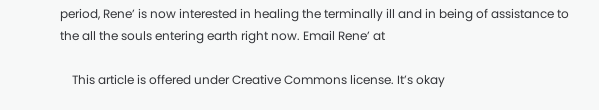period, Rene’ is now interested in healing the terminally ill and in being of assistance to the all the souls entering earth right now. Email Rene’ at

    This article is offered under Creative Commons license. It’s okay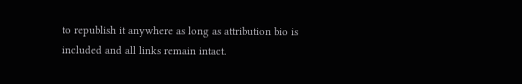to republish it anywhere as long as attribution bio is included and all links remain intact.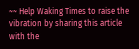~~ Help Waking Times to raise the vibration by sharing this article with the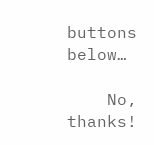buttons below…

    No, thanks!